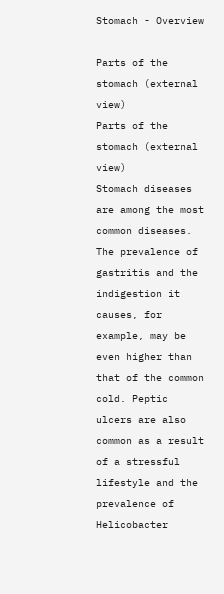Stomach - Overview

Parts of the stomach (external view)
Parts of the stomach (external view)
Stomach diseases are among the most common diseases. The prevalence of gastritis and the indigestion it causes, for example, may be even higher than that of the common cold. Peptic ulcers are also common as a result of a stressful lifestyle and the prevalence of Helicobacter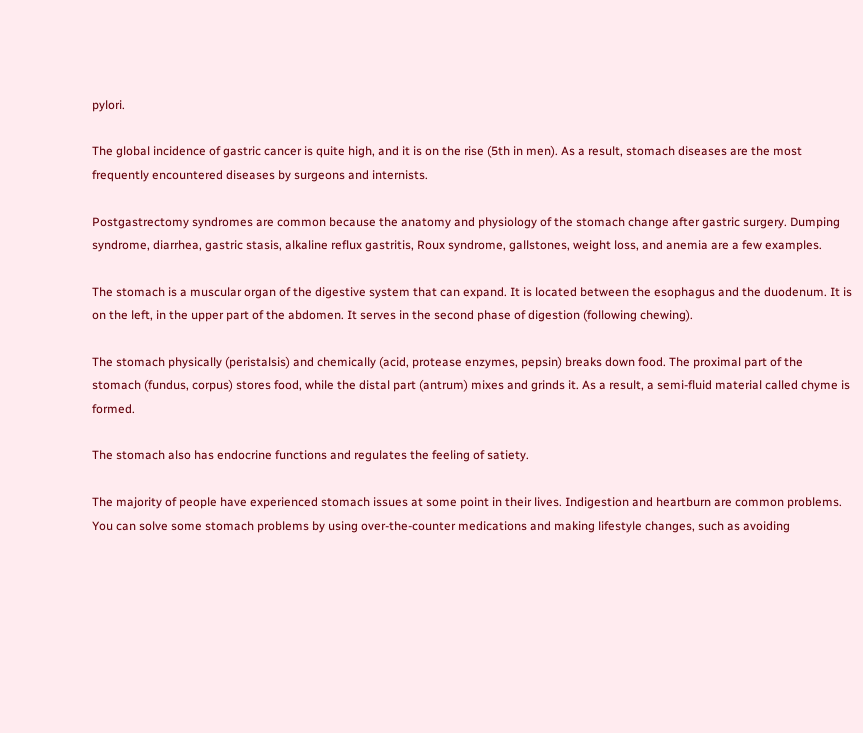pylori.

The global incidence of gastric cancer is quite high, and it is on the rise (5th in men). As a result, stomach diseases are the most frequently encountered diseases by surgeons and internists.

Postgastrectomy syndromes are common because the anatomy and physiology of the stomach change after gastric surgery. Dumping syndrome, diarrhea, gastric stasis, alkaline reflux gastritis, Roux syndrome, gallstones, weight loss, and anemia are a few examples.

The stomach is a muscular organ of the digestive system that can expand. It is located between the esophagus and the duodenum. It is on the left, in the upper part of the abdomen. It serves in the second phase of digestion (following chewing).

The stomach physically (peristalsis) and chemically (acid, protease enzymes, pepsin) breaks down food. The proximal part of the stomach (fundus, corpus) stores food, while the distal part (antrum) mixes and grinds it. As a result, a semi-fluid material called chyme is formed.

The stomach also has endocrine functions and regulates the feeling of satiety.

The majority of people have experienced stomach issues at some point in their lives. Indigestion and heartburn are common problems. You can solve some stomach problems by using over-the-counter medications and making lifestyle changes, such as avoiding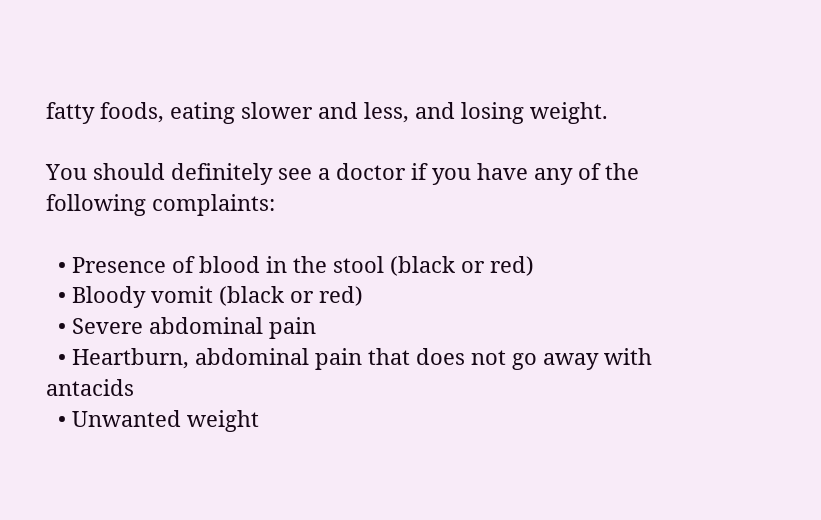fatty foods, eating slower and less, and losing weight.

You should definitely see a doctor if you have any of the following complaints:

  • Presence of blood in the stool (black or red)
  • Bloody vomit (black or red)
  • Severe abdominal pain
  • Heartburn, abdominal pain that does not go away with antacids
  • Unwanted weight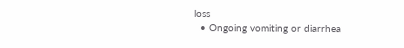loss
  • Ongoing vomiting or diarrhea